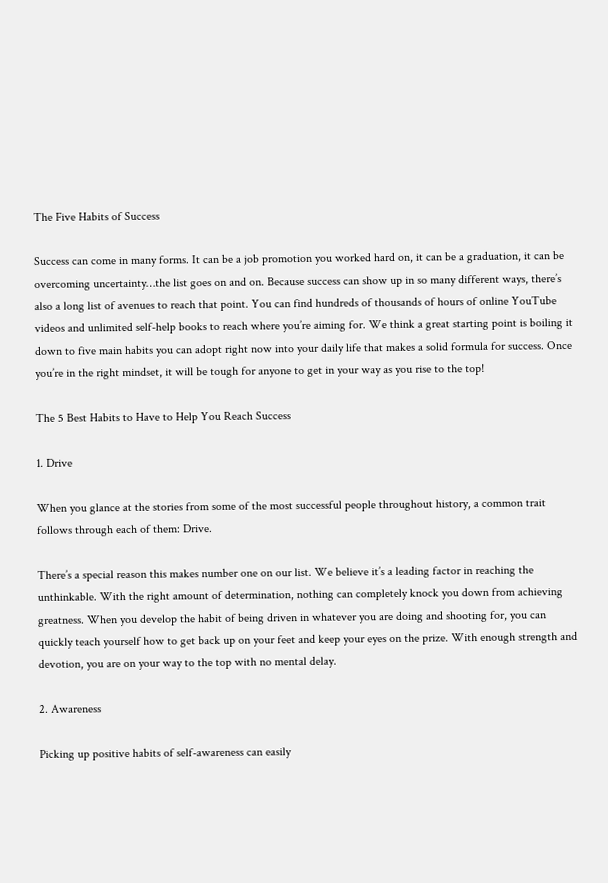The Five Habits of Success

Success can come in many forms. It can be a job promotion you worked hard on, it can be a graduation, it can be overcoming uncertainty…the list goes on and on. Because success can show up in so many different ways, there’s also a long list of avenues to reach that point. You can find hundreds of thousands of hours of online YouTube videos and unlimited self-help books to reach where you’re aiming for. We think a great starting point is boiling it down to five main habits you can adopt right now into your daily life that makes a solid formula for success. Once you’re in the right mindset, it will be tough for anyone to get in your way as you rise to the top!

The 5 Best Habits to Have to Help You Reach Success

1. Drive

When you glance at the stories from some of the most successful people throughout history, a common trait follows through each of them: Drive.

There’s a special reason this makes number one on our list. We believe it’s a leading factor in reaching the unthinkable. With the right amount of determination, nothing can completely knock you down from achieving greatness. When you develop the habit of being driven in whatever you are doing and shooting for, you can quickly teach yourself how to get back up on your feet and keep your eyes on the prize. With enough strength and devotion, you are on your way to the top with no mental delay.

2. Awareness

Picking up positive habits of self-awareness can easily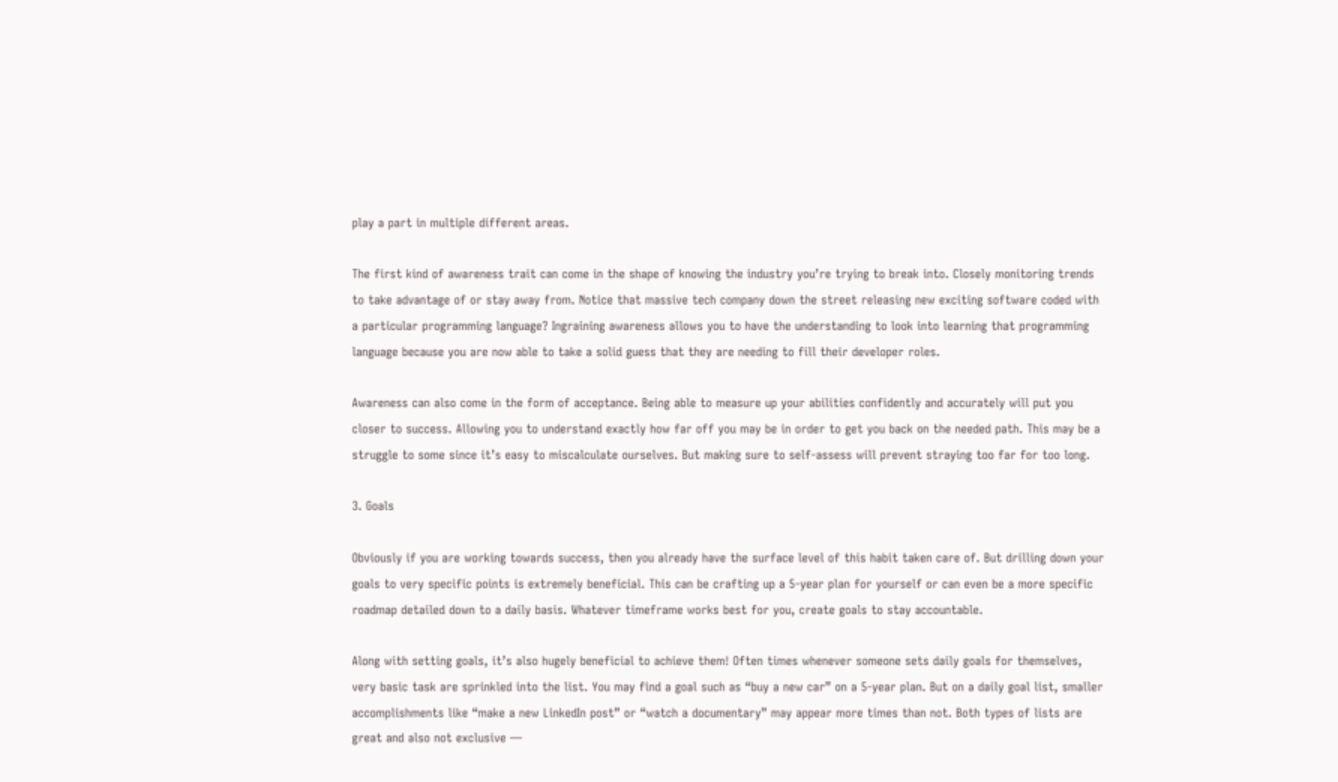play a part in multiple different areas.

The first kind of awareness trait can come in the shape of knowing the industry you’re trying to break into. Closely monitoring trends to take advantage of or stay away from. Notice that massive tech company down the street releasing new exciting software coded with a particular programming language? Ingraining awareness allows you to have the understanding to look into learning that programming language because you are now able to take a solid guess that they are needing to fill their developer roles.

Awareness can also come in the form of acceptance. Being able to measure up your abilities confidently and accurately will put you closer to success. Allowing you to understand exactly how far off you may be in order to get you back on the needed path. This may be a struggle to some since it’s easy to miscalculate ourselves. But making sure to self-assess will prevent straying too far for too long.

3. Goals

Obviously if you are working towards success, then you already have the surface level of this habit taken care of. But drilling down your goals to very specific points is extremely beneficial. This can be crafting up a 5-year plan for yourself or can even be a more specific roadmap detailed down to a daily basis. Whatever timeframe works best for you, create goals to stay accountable.

Along with setting goals, it’s also hugely beneficial to achieve them! Often times whenever someone sets daily goals for themselves, very basic task are sprinkled into the list. You may find a goal such as “buy a new car” on a 5-year plan. But on a daily goal list, smaller accomplishments like “make a new LinkedIn post” or “watch a documentary” may appear more times than not. Both types of lists are great and also not exclusive —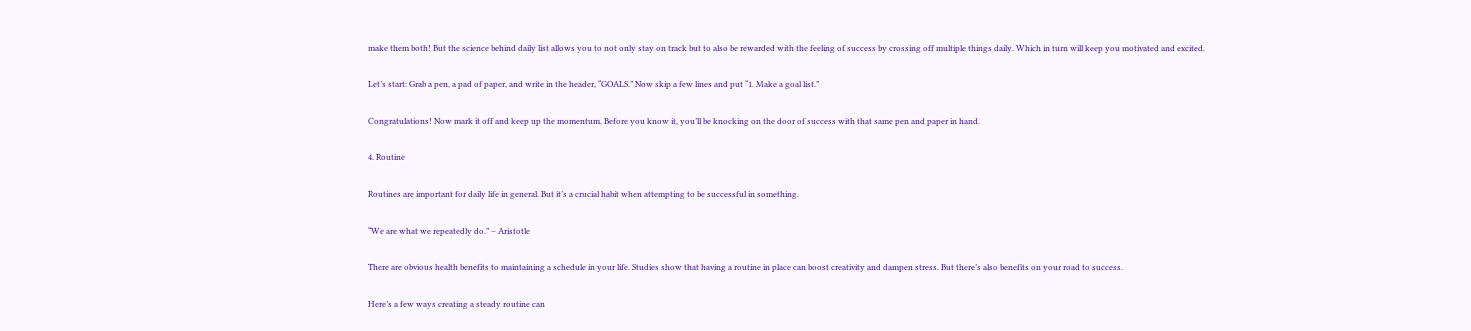make them both! But the science behind daily list allows you to not only stay on track but to also be rewarded with the feeling of success by crossing off multiple things daily. Which in turn will keep you motivated and excited.

Let’s start: Grab a pen, a pad of paper, and write in the header, “GOALS.” Now skip a few lines and put “1. Make a goal list.”

Congratulations! Now mark it off and keep up the momentum. Before you know it, you’ll be knocking on the door of success with that same pen and paper in hand.

4. Routine

Routines are important for daily life in general. But it’s a crucial habit when attempting to be successful in something.

“We are what we repeatedly do.” – Aristotle

There are obvious health benefits to maintaining a schedule in your life. Studies show that having a routine in place can boost creativity and dampen stress. But there’s also benefits on your road to success.

Here’s a few ways creating a steady routine can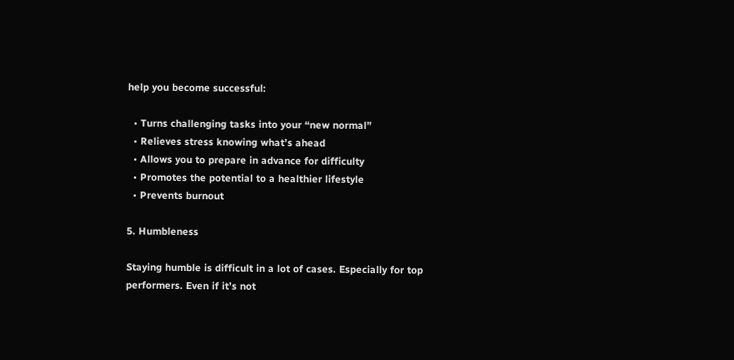help you become successful:

  • Turns challenging tasks into your “new normal”
  • Relieves stress knowing what’s ahead
  • Allows you to prepare in advance for difficulty
  • Promotes the potential to a healthier lifestyle
  • Prevents burnout

5. Humbleness

Staying humble is difficult in a lot of cases. Especially for top performers. Even if it’s not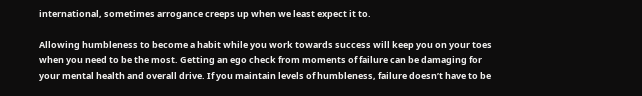international, sometimes arrogance creeps up when we least expect it to.

Allowing humbleness to become a habit while you work towards success will keep you on your toes when you need to be the most. Getting an ego check from moments of failure can be damaging for your mental health and overall drive. If you maintain levels of humbleness, failure doesn’t have to be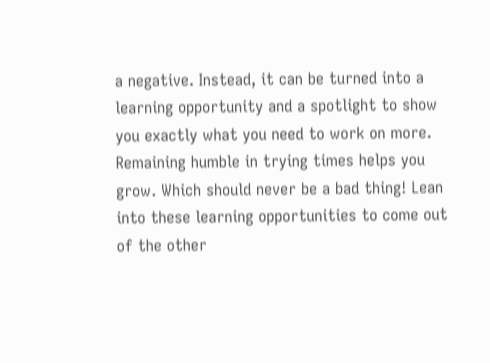a negative. Instead, it can be turned into a learning opportunity and a spotlight to show you exactly what you need to work on more. Remaining humble in trying times helps you grow. Which should never be a bad thing! Lean into these learning opportunities to come out of the other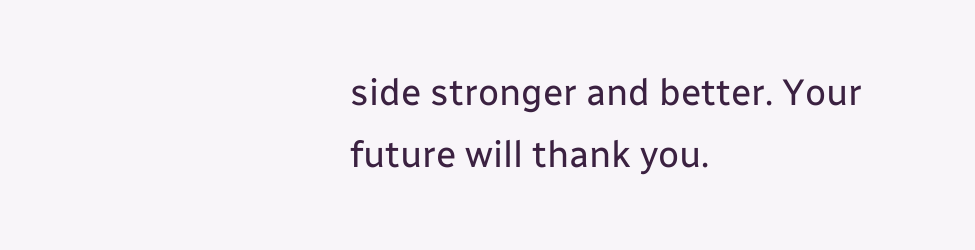side stronger and better. Your future will thank you.